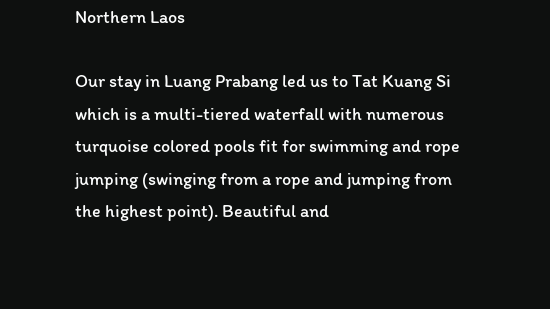Northern Laos

Our stay in Luang Prabang led us to Tat Kuang Si which is a multi-tiered waterfall with numerous turquoise colored pools fit for swimming and rope jumping (swinging from a rope and jumping from the highest point). Beautiful and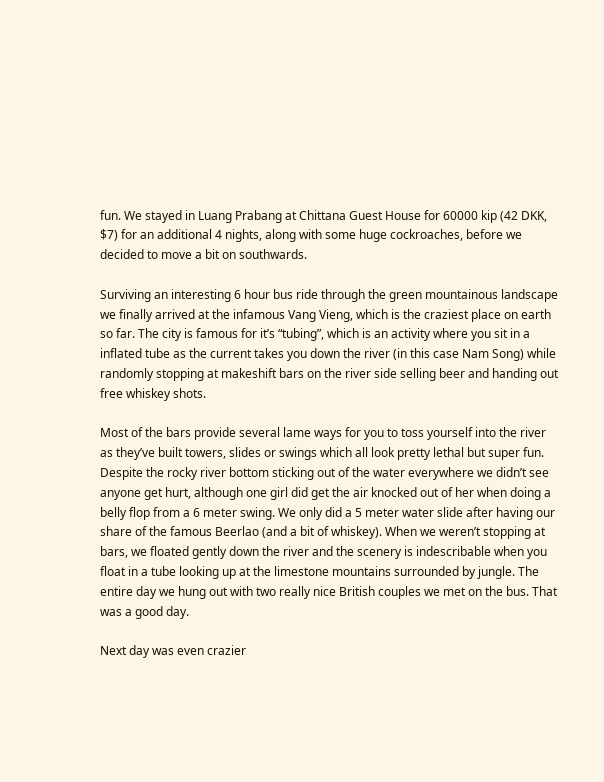fun. We stayed in Luang Prabang at Chittana Guest House for 60000 kip (42 DKK, $7) for an additional 4 nights, along with some huge cockroaches, before we decided to move a bit on southwards.

Surviving an interesting 6 hour bus ride through the green mountainous landscape we finally arrived at the infamous Vang Vieng, which is the craziest place on earth so far. The city is famous for it’s “tubing”, which is an activity where you sit in a inflated tube as the current takes you down the river (in this case Nam Song) while randomly stopping at makeshift bars on the river side selling beer and handing out free whiskey shots.

Most of the bars provide several lame ways for you to toss yourself into the river as they’ve built towers, slides or swings which all look pretty lethal but super fun. Despite the rocky river bottom sticking out of the water everywhere we didn’t see anyone get hurt, although one girl did get the air knocked out of her when doing a belly flop from a 6 meter swing. We only did a 5 meter water slide after having our share of the famous Beerlao (and a bit of whiskey). When we weren’t stopping at bars, we floated gently down the river and the scenery is indescribable when you float in a tube looking up at the limestone mountains surrounded by jungle. The entire day we hung out with two really nice British couples we met on the bus. That was a good day.

Next day was even crazier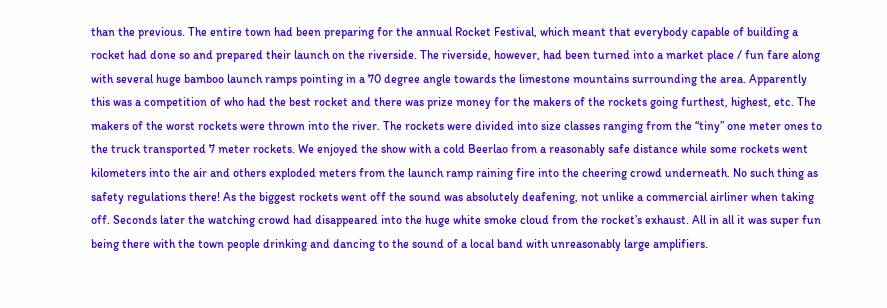than the previous. The entire town had been preparing for the annual Rocket Festival, which meant that everybody capable of building a rocket had done so and prepared their launch on the riverside. The riverside, however, had been turned into a market place / fun fare along with several huge bamboo launch ramps pointing in a 70 degree angle towards the limestone mountains surrounding the area. Apparently this was a competition of who had the best rocket and there was prize money for the makers of the rockets going furthest, highest, etc. The makers of the worst rockets were thrown into the river. The rockets were divided into size classes ranging from the “tiny” one meter ones to the truck transported 7 meter rockets. We enjoyed the show with a cold Beerlao from a reasonably safe distance while some rockets went kilometers into the air and others exploded meters from the launch ramp raining fire into the cheering crowd underneath. No such thing as safety regulations there! As the biggest rockets went off the sound was absolutely deafening, not unlike a commercial airliner when taking off. Seconds later the watching crowd had disappeared into the huge white smoke cloud from the rocket’s exhaust. All in all it was super fun being there with the town people drinking and dancing to the sound of a local band with unreasonably large amplifiers.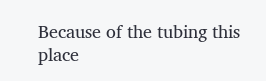Because of the tubing this place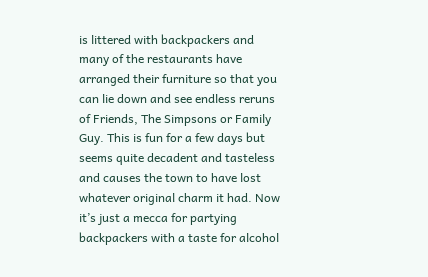is littered with backpackers and many of the restaurants have arranged their furniture so that you can lie down and see endless reruns of Friends, The Simpsons or Family Guy. This is fun for a few days but seems quite decadent and tasteless and causes the town to have lost whatever original charm it had. Now it’s just a mecca for partying backpackers with a taste for alcohol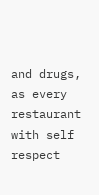and drugs, as every restaurant with self respect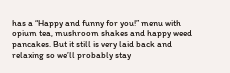has a “Happy and funny for you!” menu with opium tea, mushroom shakes and happy weed pancakes. But it still is very laid back and relaxing so we’ll probably stay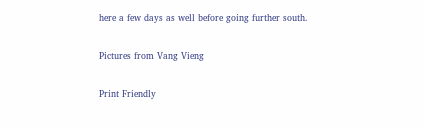here a few days as well before going further south.

Pictures from Vang Vieng

Print Friendly